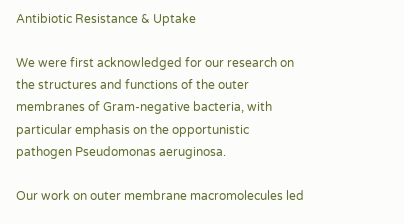Antibiotic Resistance & Uptake

We were first acknowledged for our research on the structures and functions of the outer membranes of Gram-negative bacteria, with particular emphasis on the opportunistic pathogen Pseudomonas aeruginosa.

Our work on outer membrane macromolecules led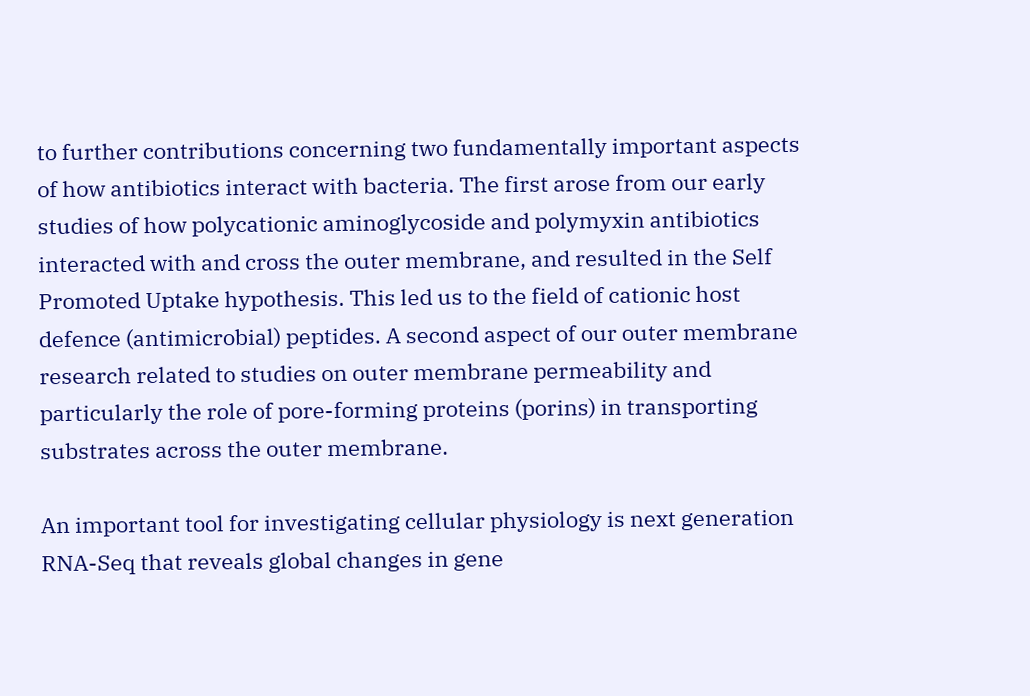to further contributions concerning two fundamentally important aspects of how antibiotics interact with bacteria. The first arose from our early studies of how polycationic aminoglycoside and polymyxin antibiotics interacted with and cross the outer membrane, and resulted in the Self Promoted Uptake hypothesis. This led us to the field of cationic host defence (antimicrobial) peptides. A second aspect of our outer membrane research related to studies on outer membrane permeability and particularly the role of pore-forming proteins (porins) in transporting substrates across the outer membrane.

An important tool for investigating cellular physiology is next generation RNA-Seq that reveals global changes in gene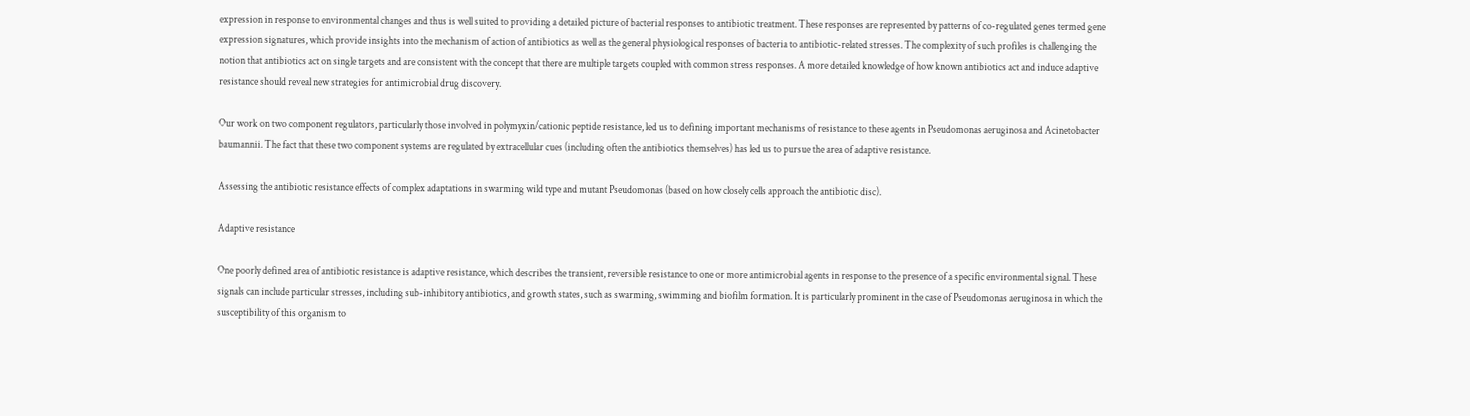expression in response to environmental changes and thus is well suited to providing a detailed picture of bacterial responses to antibiotic treatment. These responses are represented by patterns of co-regulated genes termed gene expression signatures, which provide insights into the mechanism of action of antibiotics as well as the general physiological responses of bacteria to antibiotic-related stresses. The complexity of such profiles is challenging the notion that antibiotics act on single targets and are consistent with the concept that there are multiple targets coupled with common stress responses. A more detailed knowledge of how known antibiotics act and induce adaptive resistance should reveal new strategies for antimicrobial drug discovery.

Our work on two component regulators, particularly those involved in polymyxin/cationic peptide resistance, led us to defining important mechanisms of resistance to these agents in Pseudomonas aeruginosa and Acinetobacter baumannii. The fact that these two component systems are regulated by extracellular cues (including often the antibiotics themselves) has led us to pursue the area of adaptive resistance.

Assessing the antibiotic resistance effects of complex adaptations in swarming wild type and mutant Pseudomonas (based on how closely cells approach the antibiotic disc).

Adaptive resistance

One poorly defined area of antibiotic resistance is adaptive resistance, which describes the transient, reversible resistance to one or more antimicrobial agents in response to the presence of a specific environmental signal. These signals can include particular stresses, including sub-inhibitory antibiotics, and growth states, such as swarming, swimming and biofilm formation. It is particularly prominent in the case of Pseudomonas aeruginosa in which the susceptibility of this organism to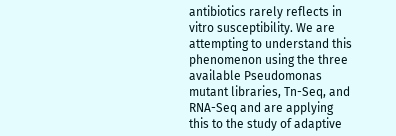antibiotics rarely reflects in vitro susceptibility. We are attempting to understand this phenomenon using the three available Pseudomonas mutant libraries, Tn-Seq, and RNA-Seq and are applying this to the study of adaptive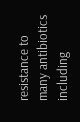resistance to many antibiotics including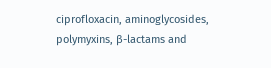ciprofloxacin, aminoglycosides, polymyxins, β-lactams and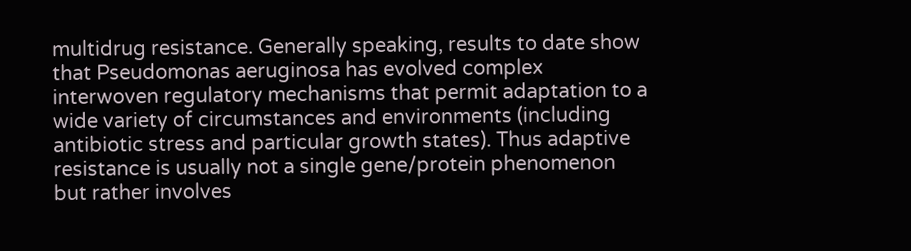multidrug resistance. Generally speaking, results to date show that Pseudomonas aeruginosa has evolved complex interwoven regulatory mechanisms that permit adaptation to a wide variety of circumstances and environments (including antibiotic stress and particular growth states). Thus adaptive resistance is usually not a single gene/protein phenomenon but rather involves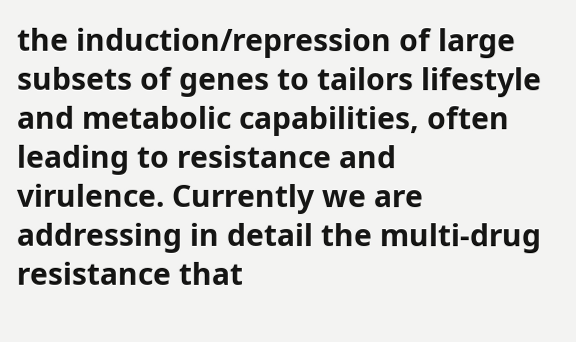the induction/repression of large subsets of genes to tailors lifestyle and metabolic capabilities, often leading to resistance and virulence. Currently we are addressing in detail the multi-drug resistance that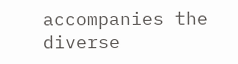accompanies the diverse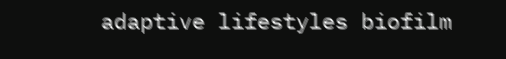adaptive lifestyles biofilm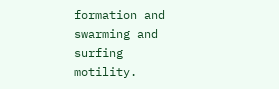formation and swarming and surfing motility.